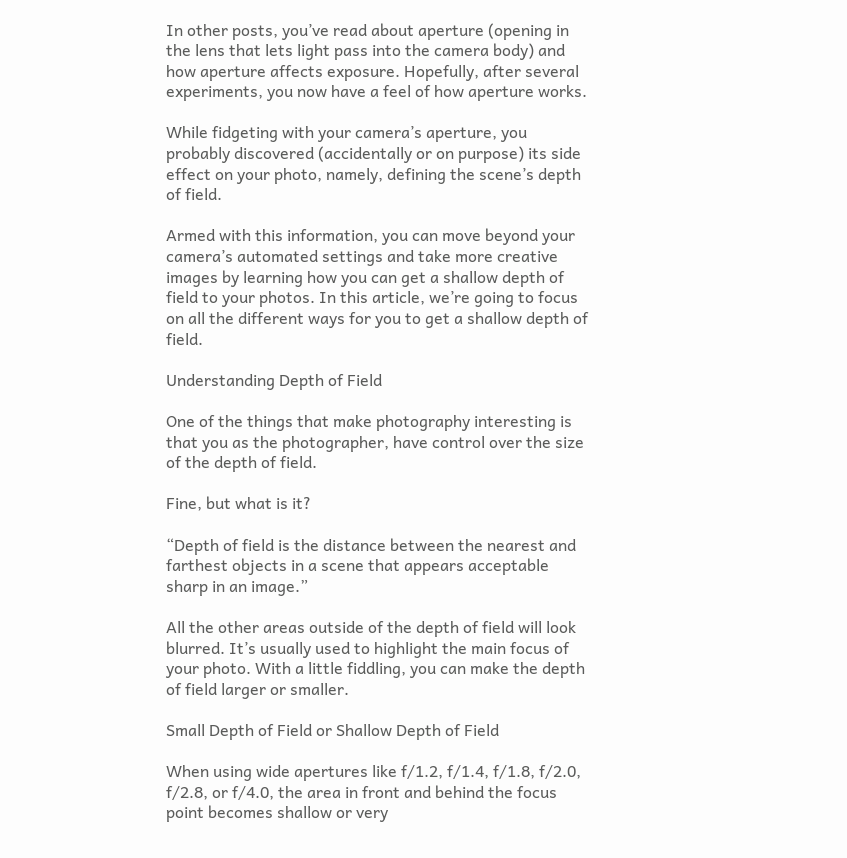In other posts, you’ve read about aperture (opening in the lens that lets light pass into the camera body) and how aperture affects exposure. Hopefully, after several experiments, you now have a feel of how aperture works.

While fidgeting with your camera’s aperture, you probably discovered (accidentally or on purpose) its side effect on your photo, namely, defining the scene’s depth of field.

Armed with this information, you can move beyond your camera’s automated settings and take more creative images by learning how you can get a shallow depth of field to your photos. In this article, we’re going to focus on all the different ways for you to get a shallow depth of field.

Understanding Depth of Field

One of the things that make photography interesting is that you as the photographer, have control over the size of the depth of field.

Fine, but what is it?

“Depth of field is the distance between the nearest and farthest objects in a scene that appears acceptable sharp in an image.”

All the other areas outside of the depth of field will look blurred. It’s usually used to highlight the main focus of your photo. With a little fiddling, you can make the depth of field larger or smaller.

Small Depth of Field or Shallow Depth of Field

When using wide apertures like f/1.2, f/1.4, f/1.8, f/2.0, f/2.8, or f/4.0, the area in front and behind the focus point becomes shallow or very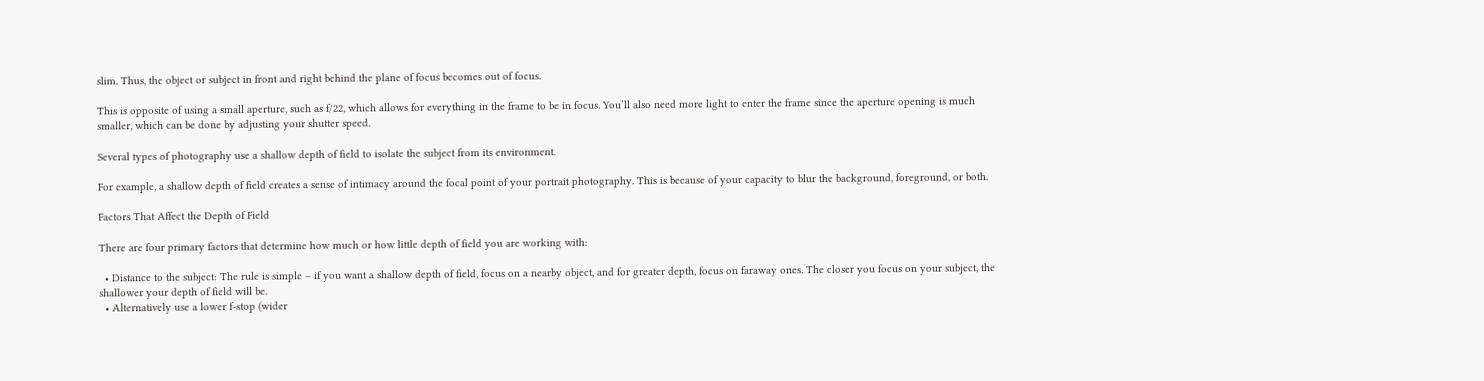slim. Thus, the object or subject in front and right behind the plane of focus becomes out of focus.

This is opposite of using a small aperture, such as f/22, which allows for everything in the frame to be in focus. You’ll also need more light to enter the frame since the aperture opening is much smaller, which can be done by adjusting your shutter speed.

Several types of photography use a shallow depth of field to isolate the subject from its environment.

For example, a shallow depth of field creates a sense of intimacy around the focal point of your portrait photography. This is because of your capacity to blur the background, foreground, or both.

Factors That Affect the Depth of Field

There are four primary factors that determine how much or how little depth of field you are working with:

  • Distance to the subject: The rule is simple – if you want a shallow depth of field, focus on a nearby object, and for greater depth, focus on faraway ones. The closer you focus on your subject, the shallower your depth of field will be.
  • Alternatively use a lower f-stop (wider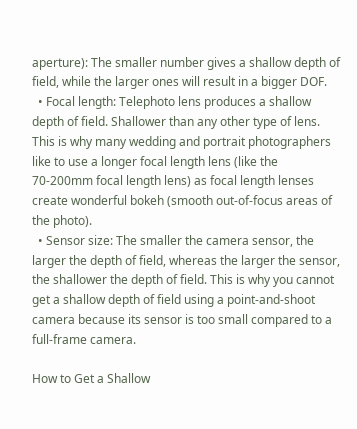aperture): The smaller number gives a shallow depth of field, while the larger ones will result in a bigger DOF.
  • Focal length: Telephoto lens produces a shallow depth of field. Shallower than any other type of lens. This is why many wedding and portrait photographers like to use a longer focal length lens (like the 70-200mm focal length lens) as focal length lenses create wonderful bokeh (smooth out-of-focus areas of the photo).
  • Sensor size: The smaller the camera sensor, the larger the depth of field, whereas the larger the sensor, the shallower the depth of field. This is why you cannot get a shallow depth of field using a point-and-shoot camera because its sensor is too small compared to a full-frame camera.

How to Get a Shallow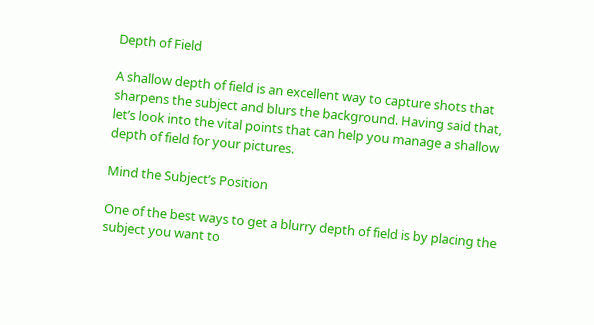Depth of Field

A shallow depth of field is an excellent way to capture shots that sharpens the subject and blurs the background. Having said that, let’s look into the vital points that can help you manage a shallow depth of field for your pictures.

Mind the Subject’s Position

One of the best ways to get a blurry depth of field is by placing the subject you want to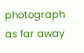photograph as far away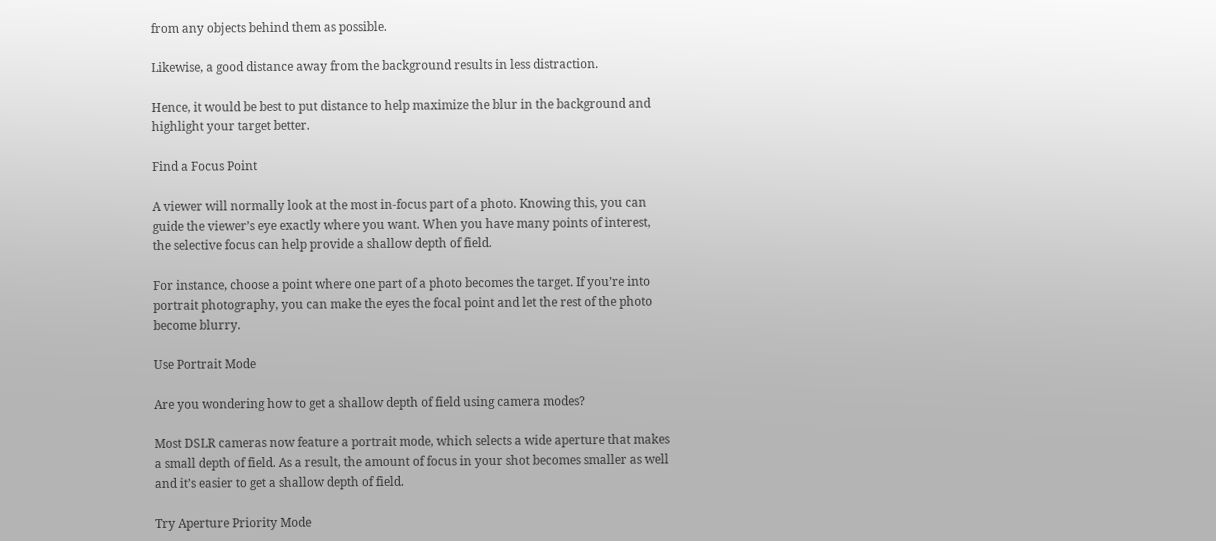from any objects behind them as possible.

Likewise, a good distance away from the background results in less distraction.

Hence, it would be best to put distance to help maximize the blur in the background and highlight your target better.

Find a Focus Point

A viewer will normally look at the most in-focus part of a photo. Knowing this, you can guide the viewer’s eye exactly where you want. When you have many points of interest, the selective focus can help provide a shallow depth of field.

For instance, choose a point where one part of a photo becomes the target. If you’re into portrait photography, you can make the eyes the focal point and let the rest of the photo become blurry.

Use Portrait Mode

Are you wondering how to get a shallow depth of field using camera modes?

Most DSLR cameras now feature a portrait mode, which selects a wide aperture that makes a small depth of field. As a result, the amount of focus in your shot becomes smaller as well and it’s easier to get a shallow depth of field.

Try Aperture Priority Mode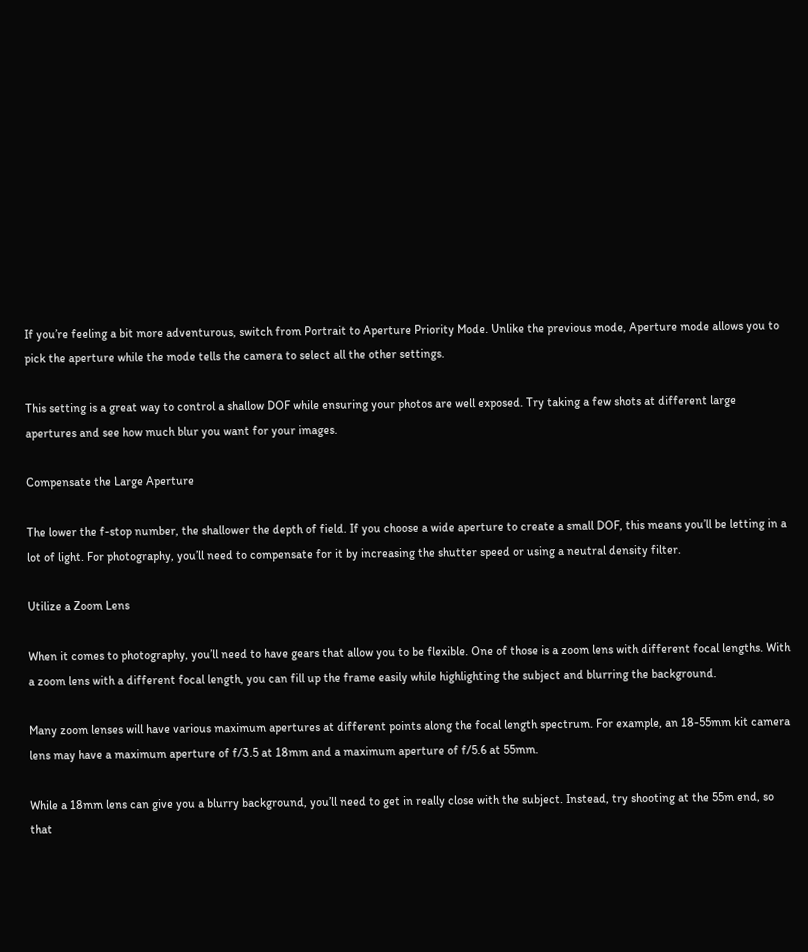If you’re feeling a bit more adventurous, switch from Portrait to Aperture Priority Mode. Unlike the previous mode, Aperture mode allows you to pick the aperture while the mode tells the camera to select all the other settings.

This setting is a great way to control a shallow DOF while ensuring your photos are well exposed. Try taking a few shots at different large apertures and see how much blur you want for your images.

Compensate the Large Aperture

The lower the f-stop number, the shallower the depth of field. If you choose a wide aperture to create a small DOF, this means you’ll be letting in a lot of light. For photography, you’ll need to compensate for it by increasing the shutter speed or using a neutral density filter.

Utilize a Zoom Lens

When it comes to photography, you’ll need to have gears that allow you to be flexible. One of those is a zoom lens with different focal lengths. With a zoom lens with a different focal length, you can fill up the frame easily while highlighting the subject and blurring the background.

Many zoom lenses will have various maximum apertures at different points along the focal length spectrum. For example, an 18-55mm kit camera lens may have a maximum aperture of f/3.5 at 18mm and a maximum aperture of f/5.6 at 55mm.

While a 18mm lens can give you a blurry background, you’ll need to get in really close with the subject. Instead, try shooting at the 55m end, so that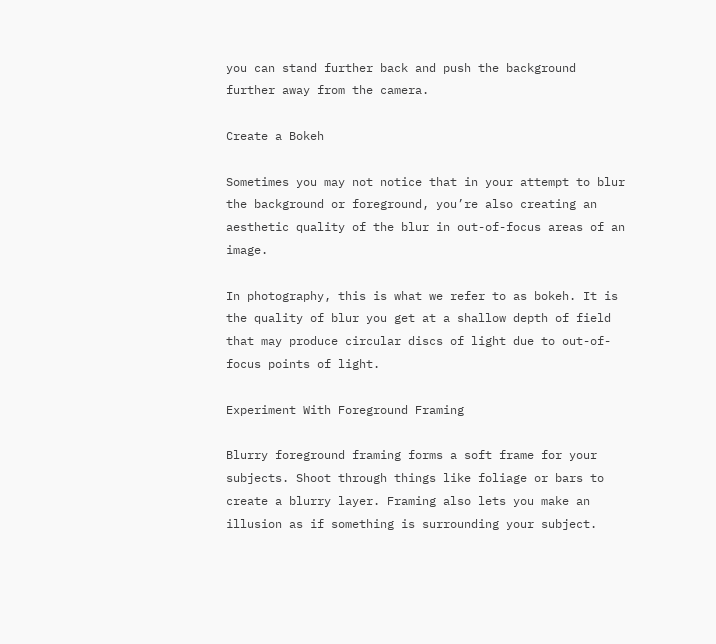you can stand further back and push the background further away from the camera.

Create a Bokeh

Sometimes you may not notice that in your attempt to blur the background or foreground, you’re also creating an aesthetic quality of the blur in out-of-focus areas of an image.

In photography, this is what we refer to as bokeh. It is the quality of blur you get at a shallow depth of field that may produce circular discs of light due to out-of-focus points of light.

Experiment With Foreground Framing

Blurry foreground framing forms a soft frame for your subjects. Shoot through things like foliage or bars to create a blurry layer. Framing also lets you make an illusion as if something is surrounding your subject.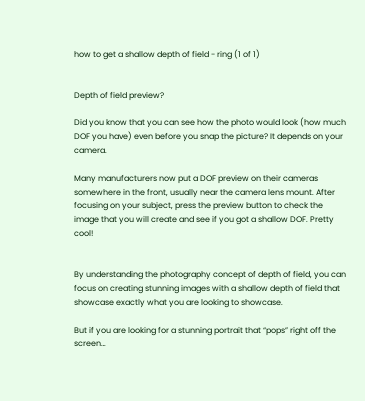how to get a shallow depth of field - ring (1 of 1)


Depth of field preview?

Did you know that you can see how the photo would look (how much DOF you have) even before you snap the picture? It depends on your camera.

Many manufacturers now put a DOF preview on their cameras somewhere in the front, usually near the camera lens mount. After focusing on your subject, press the preview button to check the image that you will create and see if you got a shallow DOF. Pretty cool!


By understanding the photography concept of depth of field, you can focus on creating stunning images with a shallow depth of field that showcase exactly what you are looking to showcase.

But if you are looking for a stunning portrait that “pops” right off the screen…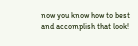now you know how to best and accomplish that look!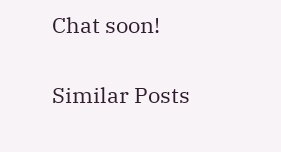Chat soon!

Similar Posts